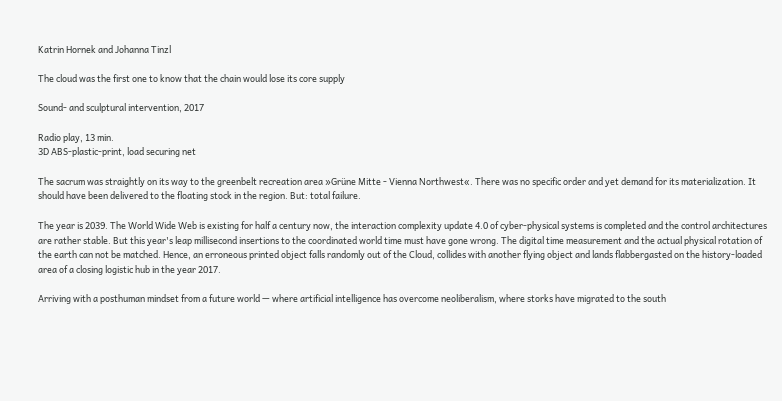Katrin Hornek and Johanna Tinzl

The cloud was the first one to know that the chain would lose its core supply

Sound- and sculptural intervention, 2017

Radio play, 13 min.
3D ABS-plastic-print, load securing net

The sacrum was straightly on its way to the greenbelt recreation area »Grüne Mitte - Vienna Northwest«. There was no specific order and yet demand for its materialization. It should have been delivered to the floating stock in the region. But: total failure.

The year is 2039. The World Wide Web is existing for half a century now, the interaction complexity update 4.0 of cyber-physical systems is completed and the control architectures are rather stable. But this year's leap millisecond insertions to the coordinated world time must have gone wrong. The digital time measurement and the actual physical rotation of the earth can not be matched. Hence, an erroneous printed object falls randomly out of the Cloud, collides with another flying object and lands flabbergasted on the history-loaded area of a closing logistic hub in the year 2017.

Arriving with a posthuman mindset from a future world — where artificial intelligence has overcome neoliberalism, where storks have migrated to the south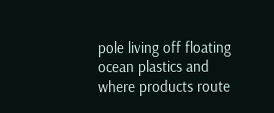pole living off floating ocean plastics and where products route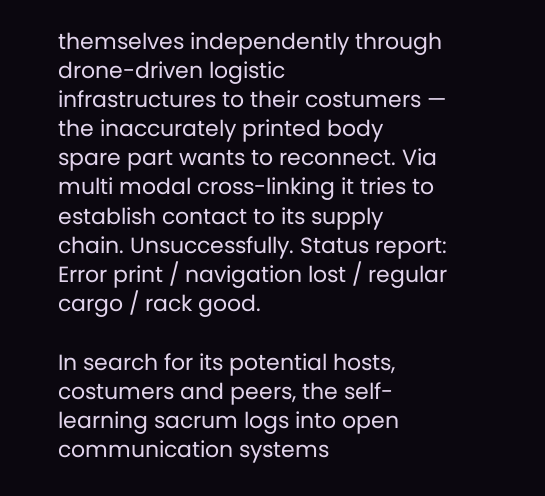themselves independently through drone-driven logistic infrastructures to their costumers — the inaccurately printed body spare part wants to reconnect. Via multi modal cross-linking it tries to establish contact to its supply chain. Unsuccessfully. Status report: Error print / navigation lost / regular cargo / rack good.

In search for its potential hosts, costumers and peers, the self-learning sacrum logs into open communication systems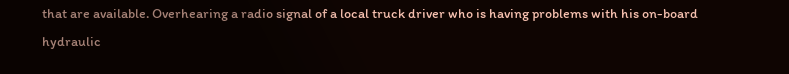that are available. Overhearing a radio signal of a local truck driver who is having problems with his on-board hydraulic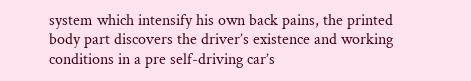system which intensify his own back pains, the printed body part discovers the driver’s existence and working conditions in a pre self-driving car’s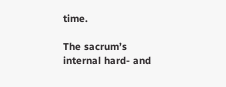time.

The sacrum’s internal hard- and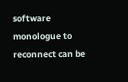software monologue to reconnect can be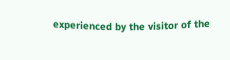experienced by the visitor of the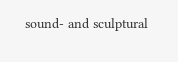sound- and sculptural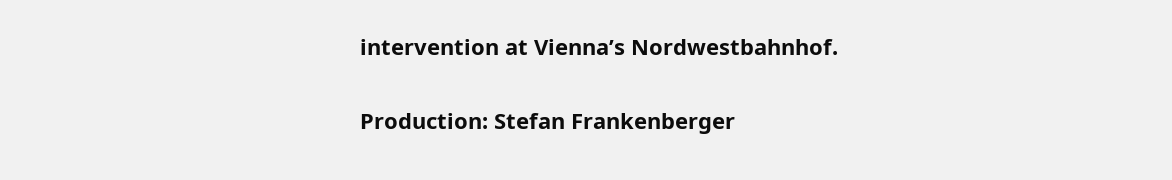intervention at Vienna’s Nordwestbahnhof.

Production: Stefan Frankenberger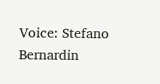Voice: Stefano Bernardin